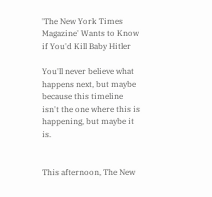'The New York Times Magazine' Wants to Know if You'd Kill Baby Hitler

You'll never believe what happens next, but maybe because this timeline isn't the one where this is happening, but maybe it is.


This afternoon, The New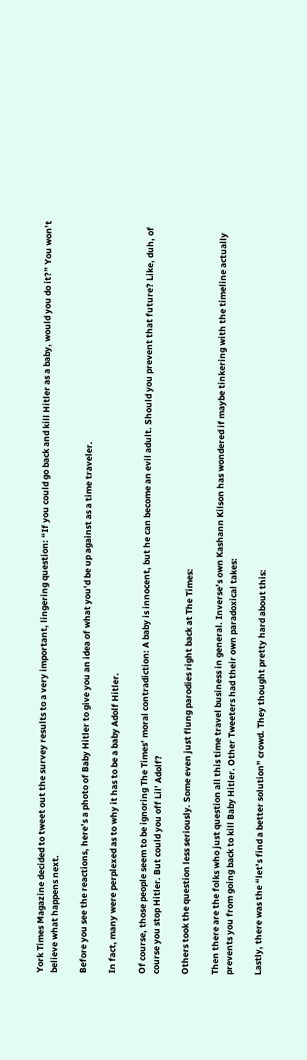York Times Magazine decided to tweet out the survey results to a very important, lingering question: “If you could go back and kill Hitler as a baby, would you do it?” You won’t believe what happens next.

Before you see the reactions, here’s a photo of Baby Hitler to give you an idea of what you’d be up against as a time traveler.

In fact, many were perplexed as to why it has to be a baby Adolf Hitler.

Of course, those people seem to be ignoring The Times’ moral contradiction: A baby is innocent, but he can become an evil adult. Should you prevent that future? Like, duh, of course you stop Hitler. But could you off Lil’ Adolf?

Others took the question less seriously. Some even just flung parodies right back at The Times:

Then there are the folks who just question all this time travel business in general. Inverse’s own Kashann Kilson has wondered if maybe tinkering with the timeline actually prevents you from going back to kill Baby Hitler. Other Tweeters had their own paradoxical takes:

Lastly, there was the “let’s find a better solution” crowd. They thought pretty hard about this: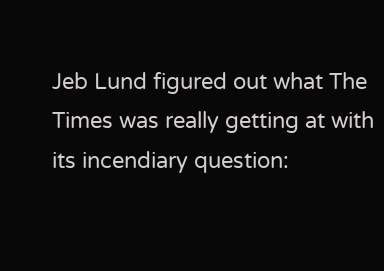Jeb Lund figured out what The Times was really getting at with its incendiary question: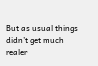But as usual things didn’t get much realer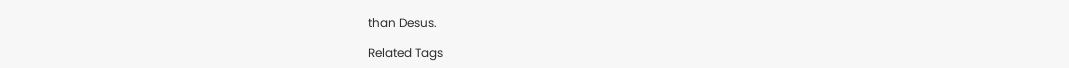than Desus.

Related Tags